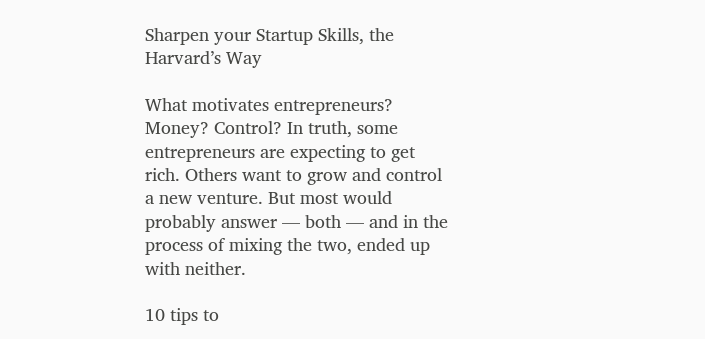Sharpen your Startup Skills, the Harvard’s Way

What motivates entrepreneurs? Money? Control? In truth, some entrepreneurs are expecting to get rich. Others want to grow and control a new venture. But most would probably answer — both — and in the process of mixing the two, ended up with neither.

10 tips to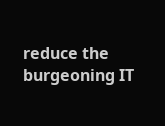reduce the burgeoning IT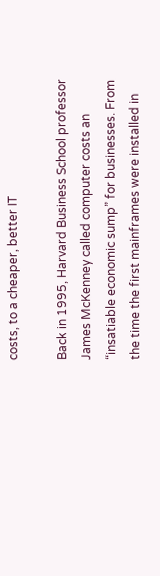costs, to a cheaper, better IT

Back in 1995, Harvard Business School professor James McKenney called computer costs an “insatiable economic sump” for businesses. From the time the first mainframes were installed in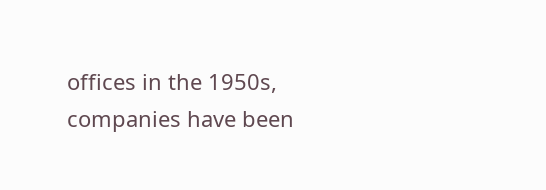offices in the 1950s, companies have been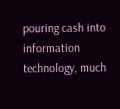pouring cash into information technology, much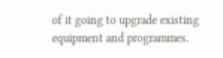of it going to upgrade existing equipment and programmes.